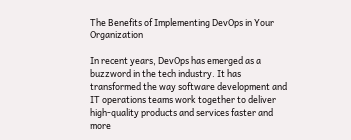The Benefits of Implementing DevOps in Your Organization

In recent years, DevOps has emerged as a buzzword in the tech industry. It has transformed the way software development and IT operations teams work together to deliver high-quality products and services faster and more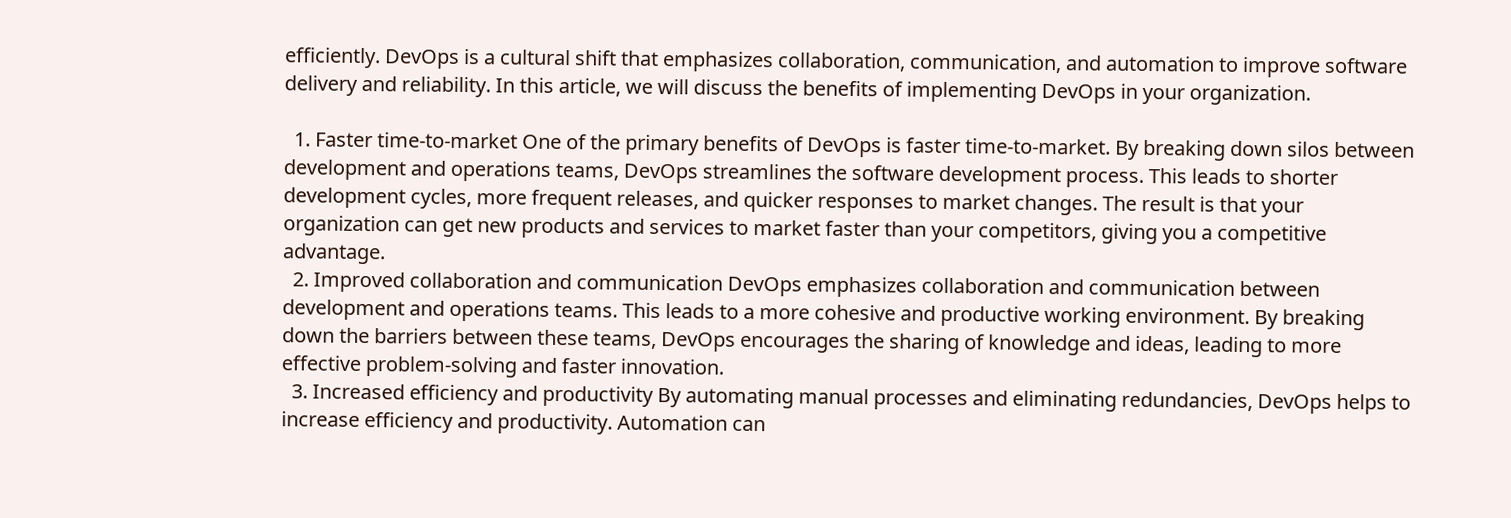efficiently. DevOps is a cultural shift that emphasizes collaboration, communication, and automation to improve software delivery and reliability. In this article, we will discuss the benefits of implementing DevOps in your organization.

  1. Faster time-to-market One of the primary benefits of DevOps is faster time-to-market. By breaking down silos between development and operations teams, DevOps streamlines the software development process. This leads to shorter development cycles, more frequent releases, and quicker responses to market changes. The result is that your organization can get new products and services to market faster than your competitors, giving you a competitive advantage.
  2. Improved collaboration and communication DevOps emphasizes collaboration and communication between development and operations teams. This leads to a more cohesive and productive working environment. By breaking down the barriers between these teams, DevOps encourages the sharing of knowledge and ideas, leading to more effective problem-solving and faster innovation.
  3. Increased efficiency and productivity By automating manual processes and eliminating redundancies, DevOps helps to increase efficiency and productivity. Automation can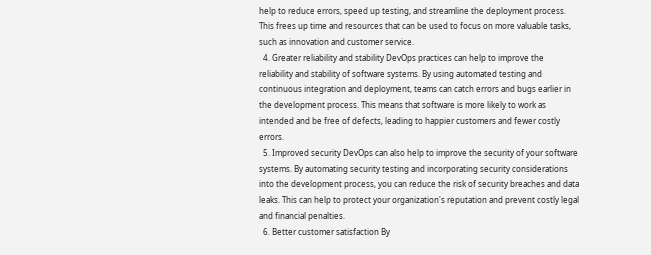help to reduce errors, speed up testing, and streamline the deployment process. This frees up time and resources that can be used to focus on more valuable tasks, such as innovation and customer service.
  4. Greater reliability and stability DevOps practices can help to improve the reliability and stability of software systems. By using automated testing and continuous integration and deployment, teams can catch errors and bugs earlier in the development process. This means that software is more likely to work as intended and be free of defects, leading to happier customers and fewer costly errors.
  5. Improved security DevOps can also help to improve the security of your software systems. By automating security testing and incorporating security considerations into the development process, you can reduce the risk of security breaches and data leaks. This can help to protect your organization's reputation and prevent costly legal and financial penalties.
  6. Better customer satisfaction By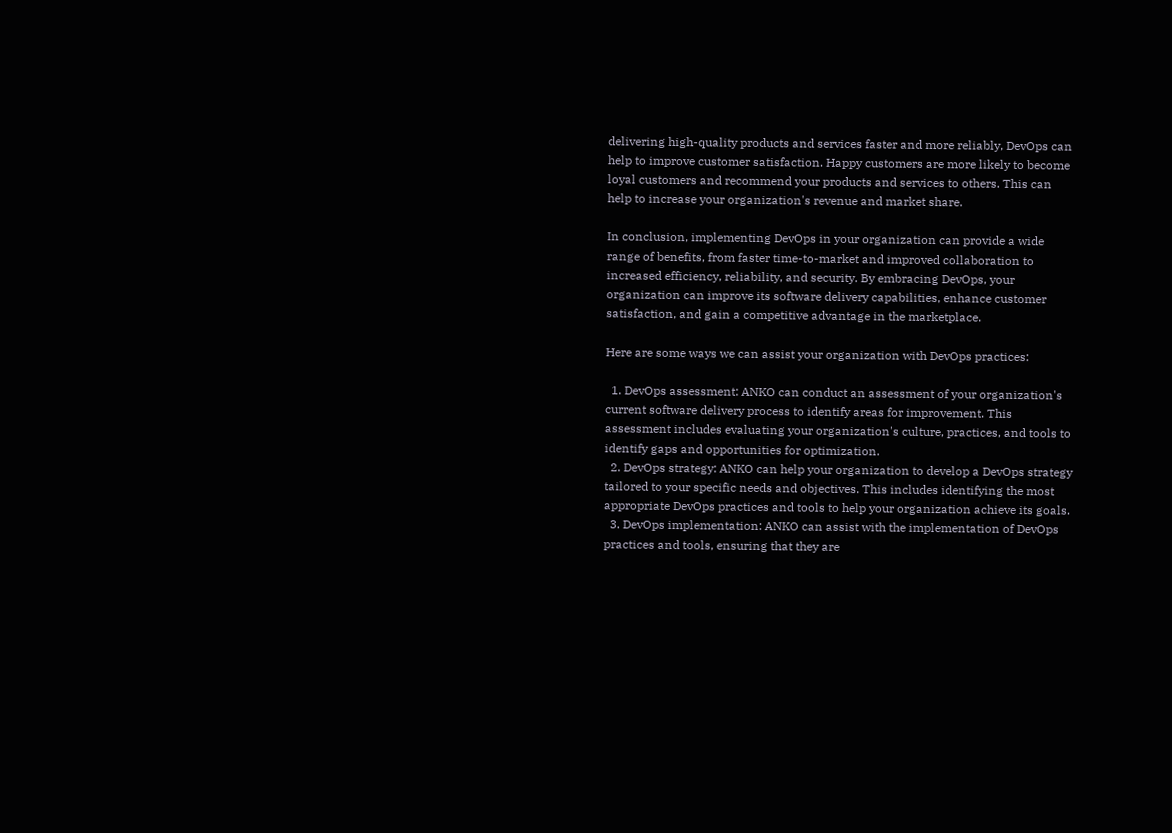delivering high-quality products and services faster and more reliably, DevOps can help to improve customer satisfaction. Happy customers are more likely to become loyal customers and recommend your products and services to others. This can help to increase your organization's revenue and market share.

In conclusion, implementing DevOps in your organization can provide a wide range of benefits, from faster time-to-market and improved collaboration to increased efficiency, reliability, and security. By embracing DevOps, your organization can improve its software delivery capabilities, enhance customer satisfaction, and gain a competitive advantage in the marketplace.

Here are some ways we can assist your organization with DevOps practices:

  1. DevOps assessment: ANKO can conduct an assessment of your organization's current software delivery process to identify areas for improvement. This assessment includes evaluating your organization's culture, practices, and tools to identify gaps and opportunities for optimization.
  2. DevOps strategy: ANKO can help your organization to develop a DevOps strategy tailored to your specific needs and objectives. This includes identifying the most appropriate DevOps practices and tools to help your organization achieve its goals.
  3. DevOps implementation: ANKO can assist with the implementation of DevOps practices and tools, ensuring that they are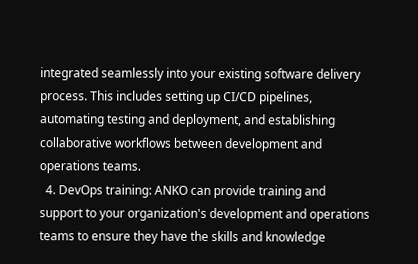integrated seamlessly into your existing software delivery process. This includes setting up CI/CD pipelines, automating testing and deployment, and establishing collaborative workflows between development and operations teams.
  4. DevOps training: ANKO can provide training and support to your organization's development and operations teams to ensure they have the skills and knowledge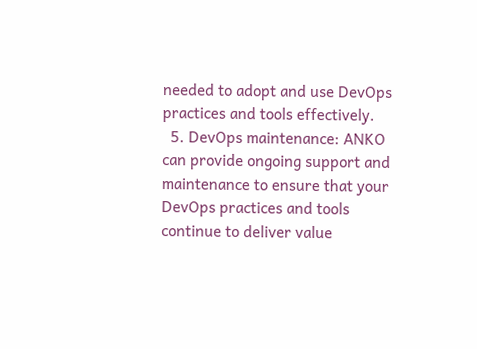needed to adopt and use DevOps practices and tools effectively.
  5. DevOps maintenance: ANKO can provide ongoing support and maintenance to ensure that your DevOps practices and tools continue to deliver value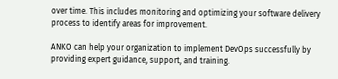over time. This includes monitoring and optimizing your software delivery process to identify areas for improvement.

ANKO can help your organization to implement DevOps successfully by providing expert guidance, support, and training.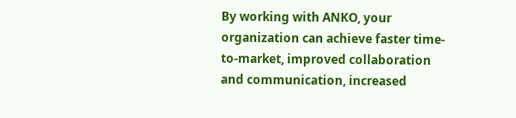By working with ANKO, your organization can achieve faster time-to-market, improved collaboration and communication, increased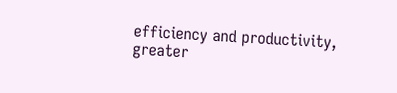efficiency and productivity, greater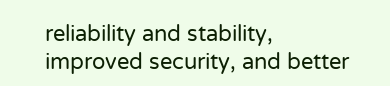reliability and stability, improved security, and better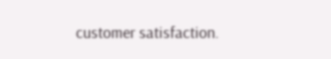customer satisfaction.